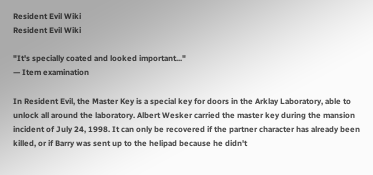Resident Evil Wiki
Resident Evil Wiki

"It's specially coated and looked important..."
— Item examination

In Resident Evil, the Master Key is a special key for doors in the Arklay Laboratory, able to unlock all around the laboratory. Albert Wesker carried the master key during the mansion incident of July 24, 1998. It can only be recovered if the partner character has already been killed, or if Barry was sent up to the helipad because he didn't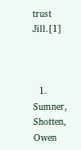trust Jill.[1]



  1. Sumner, Shotten, Owen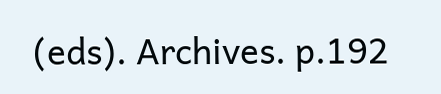(eds). Archives. p.192